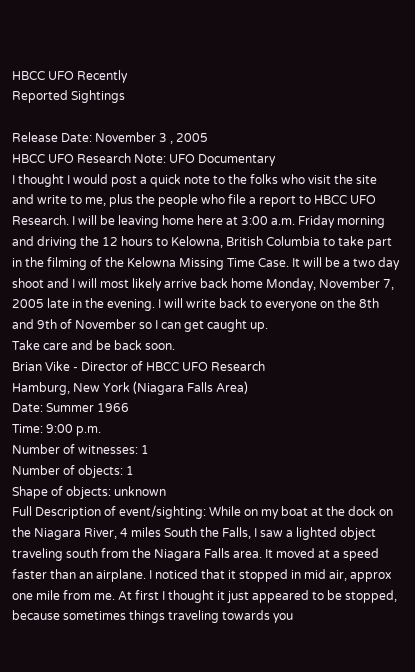HBCC UFO Recently
Reported Sightings

Release Date: November 3 , 2005
HBCC UFO Research Note: UFO Documentary
I thought I would post a quick note to the folks who visit the site and write to me, plus the people who file a report to HBCC UFO Research. I will be leaving home here at 3:00 a.m. Friday morning and driving the 12 hours to Kelowna, British Columbia to take part in the filming of the Kelowna Missing Time Case. It will be a two day shoot and I will most likely arrive back home Monday, November 7, 2005 late in the evening. I will write back to everyone on the 8th and 9th of November so I can get caught up.
Take care and be back soon.
Brian Vike - Director of HBCC UFO Research
Hamburg, New York (Niagara Falls Area)
Date: Summer 1966
Time: 9:00 p.m.
Number of witnesses: 1
Number of objects: 1
Shape of objects: unknown
Full Description of event/sighting: While on my boat at the dock on the Niagara River, 4 miles South the Falls, I saw a lighted object traveling south from the Niagara Falls area. It moved at a speed faster than an airplane. I noticed that it stopped in mid air, approx one mile from me. At first I thought it just appeared to be stopped, because sometimes things traveling towards you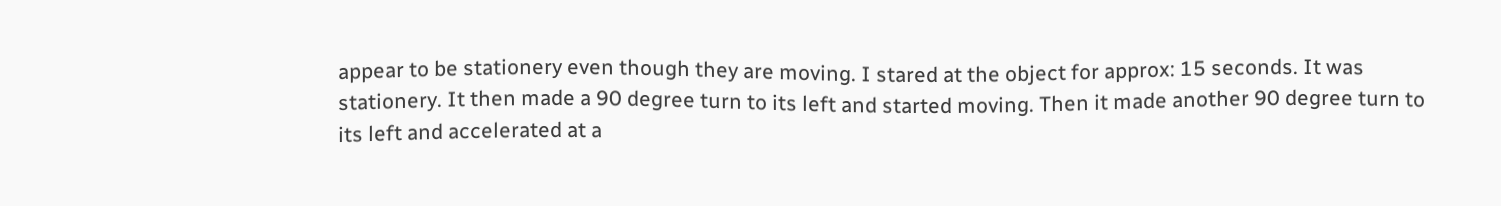appear to be stationery even though they are moving. I stared at the object for approx: 15 seconds. It was stationery. It then made a 90 degree turn to its left and started moving. Then it made another 90 degree turn to its left and accelerated at a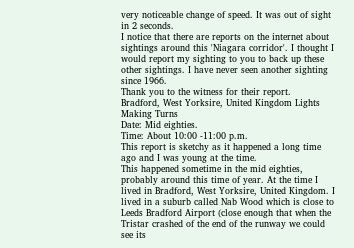very noticeable change of speed. It was out of sight in 2 seconds.
I notice that there are reports on the internet about sightings around this 'Niagara corridor'. I thought I would report my sighting to you to back up these other sightings. I have never seen another sighting since 1966.
Thank you to the witness for their report.
Bradford, West Yorksire, United Kingdom Lights Making Turns
Date: Mid eighties.
Time: About 10:00 -11:00 p.m.
This report is sketchy as it happened a long time ago and I was young at the time.
This happened sometime in the mid eighties, probably around this time of year. At the time I lived in Bradford, West Yorksire, United Kingdom. I lived in a suburb called Nab Wood which is close to Leeds Bradford Airport (close enough that when the Tristar crashed of the end of the runway we could see its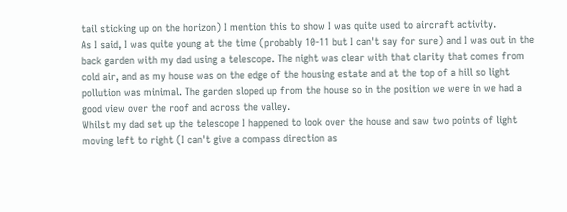tail sticking up on the horizon) I mention this to show I was quite used to aircraft activity.
As I said, I was quite young at the time (probably 10-11 but I can't say for sure) and I was out in the back garden with my dad using a telescope. The night was clear with that clarity that comes from cold air, and as my house was on the edge of the housing estate and at the top of a hill so light pollution was minimal. The garden sloped up from the house so in the position we were in we had a good view over the roof and across the valley.
Whilst my dad set up the telescope I happened to look over the house and saw two points of light moving left to right (I can't give a compass direction as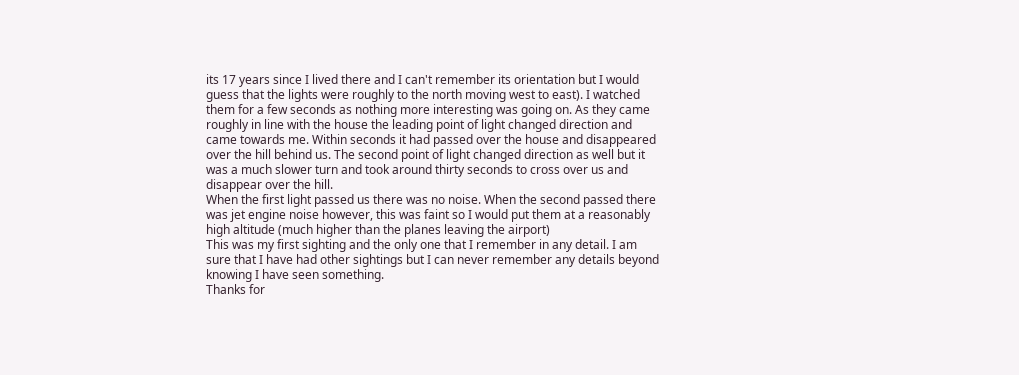its 17 years since I lived there and I can't remember its orientation but I would guess that the lights were roughly to the north moving west to east). I watched them for a few seconds as nothing more interesting was going on. As they came roughly in line with the house the leading point of light changed direction and came towards me. Within seconds it had passed over the house and disappeared over the hill behind us. The second point of light changed direction as well but it was a much slower turn and took around thirty seconds to cross over us and disappear over the hill.
When the first light passed us there was no noise. When the second passed there was jet engine noise however, this was faint so I would put them at a reasonably high altitude (much higher than the planes leaving the airport)
This was my first sighting and the only one that I remember in any detail. I am sure that I have had other sightings but I can never remember any details beyond knowing I have seen something.
Thanks for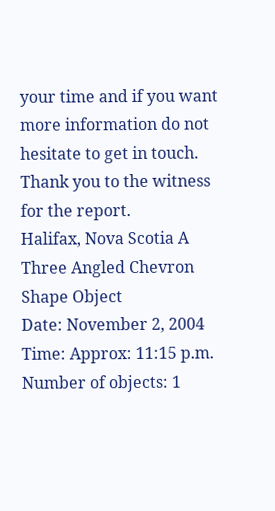your time and if you want more information do not hesitate to get in touch.
Thank you to the witness for the report.
Halifax, Nova Scotia A Three Angled Chevron Shape Object
Date: November 2, 2004
Time: Approx: 11:15 p.m.
Number of objects: 1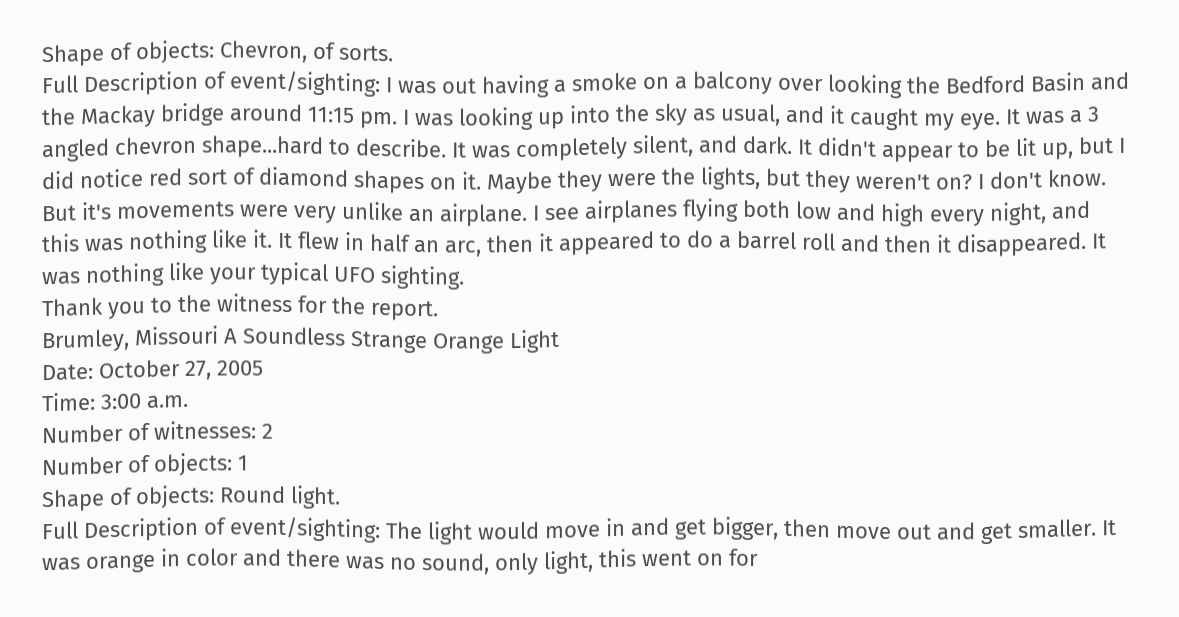Shape of objects: Chevron, of sorts.
Full Description of event/sighting: I was out having a smoke on a balcony over looking the Bedford Basin and the Mackay bridge around 11:15 pm. I was looking up into the sky as usual, and it caught my eye. It was a 3 angled chevron shape...hard to describe. It was completely silent, and dark. It didn't appear to be lit up, but I did notice red sort of diamond shapes on it. Maybe they were the lights, but they weren't on? I don't know. But it's movements were very unlike an airplane. I see airplanes flying both low and high every night, and this was nothing like it. It flew in half an arc, then it appeared to do a barrel roll and then it disappeared. It was nothing like your typical UFO sighting.
Thank you to the witness for the report.
Brumley, Missouri A Soundless Strange Orange Light
Date: October 27, 2005
Time: 3:00 a.m.
Number of witnesses: 2
Number of objects: 1
Shape of objects: Round light.
Full Description of event/sighting: The light would move in and get bigger, then move out and get smaller. It was orange in color and there was no sound, only light, this went on for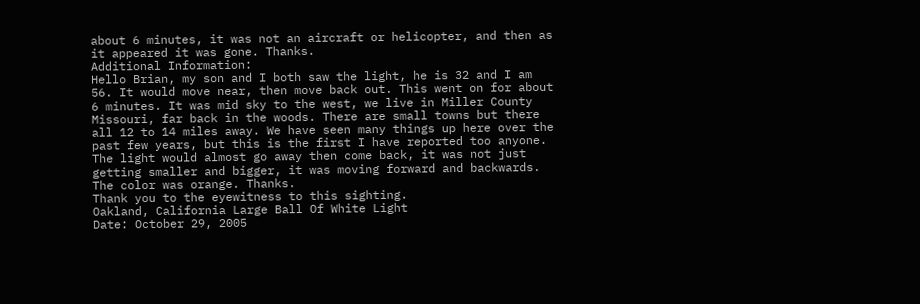about 6 minutes, it was not an aircraft or helicopter, and then as it appeared it was gone. Thanks.
Additional Information:
Hello Brian, my son and I both saw the light, he is 32 and I am 56. It would move near, then move back out. This went on for about 6 minutes. It was mid sky to the west, we live in Miller County Missouri, far back in the woods. There are small towns but there all 12 to 14 miles away. We have seen many things up here over the past few years, but this is the first I have reported too anyone. The light would almost go away then come back, it was not just getting smaller and bigger, it was moving forward and backwards. The color was orange. Thanks.
Thank you to the eyewitness to this sighting.
Oakland, California Large Ball Of White Light
Date: October 29, 2005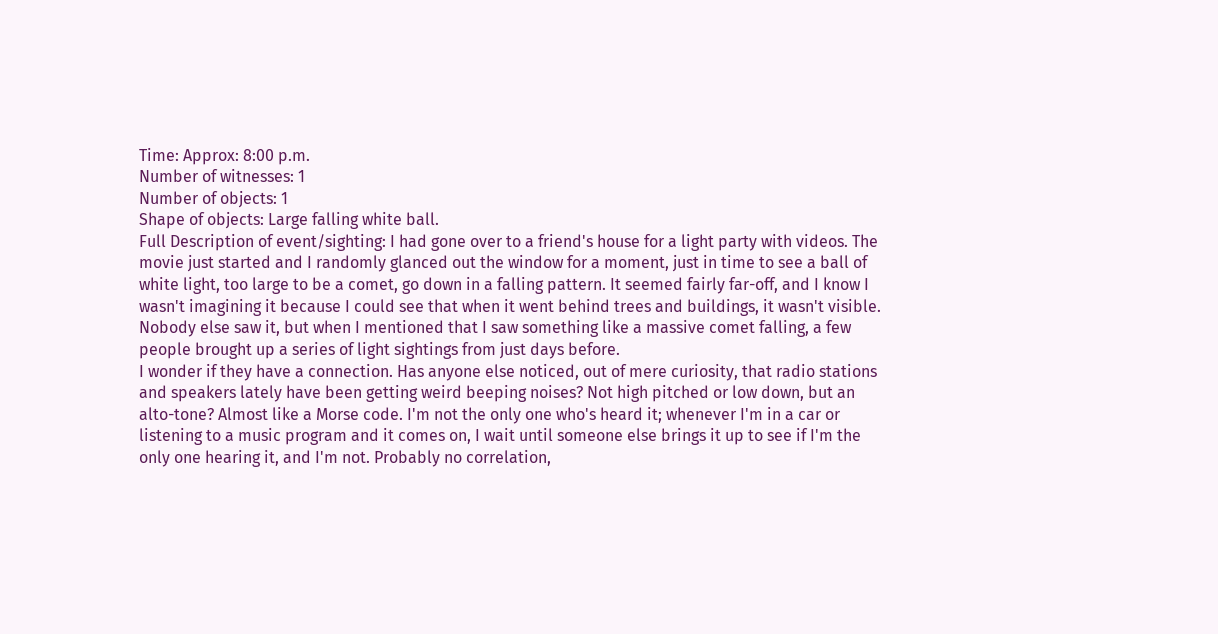Time: Approx: 8:00 p.m.
Number of witnesses: 1
Number of objects: 1
Shape of objects: Large falling white ball.
Full Description of event/sighting: I had gone over to a friend's house for a light party with videos. The movie just started and I randomly glanced out the window for a moment, just in time to see a ball of white light, too large to be a comet, go down in a falling pattern. It seemed fairly far-off, and I know I wasn't imagining it because I could see that when it went behind trees and buildings, it wasn't visible. Nobody else saw it, but when I mentioned that I saw something like a massive comet falling, a few people brought up a series of light sightings from just days before.
I wonder if they have a connection. Has anyone else noticed, out of mere curiosity, that radio stations and speakers lately have been getting weird beeping noises? Not high pitched or low down, but an alto-tone? Almost like a Morse code. I'm not the only one who's heard it; whenever I'm in a car or listening to a music program and it comes on, I wait until someone else brings it up to see if I'm the only one hearing it, and I'm not. Probably no correlation,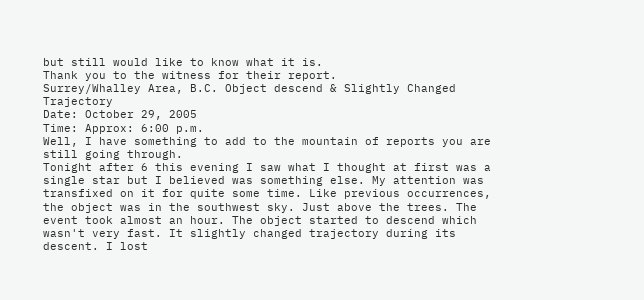but still would like to know what it is.
Thank you to the witness for their report.
Surrey/Whalley Area, B.C. Object descend & Slightly Changed Trajectory
Date: October 29, 2005
Time: Approx: 6:00 p.m.
Well, I have something to add to the mountain of reports you are still going through.
Tonight after 6 this evening I saw what I thought at first was a single star but I believed was something else. My attention was transfixed on it for quite some time. Like previous occurrences, the object was in the southwest sky. Just above the trees. The event took almost an hour. The object started to descend which wasn't very fast. It slightly changed trajectory during its descent. I lost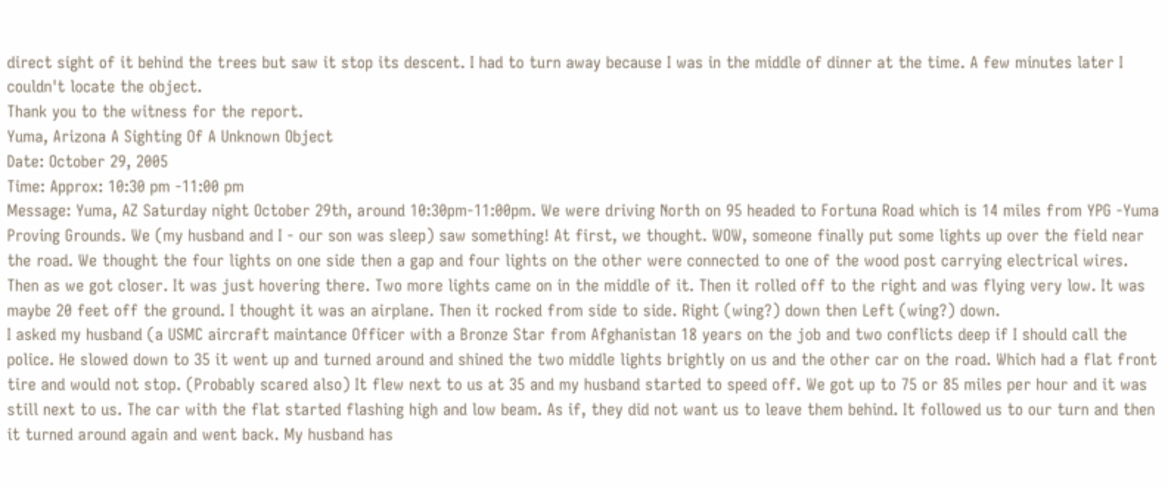direct sight of it behind the trees but saw it stop its descent. I had to turn away because I was in the middle of dinner at the time. A few minutes later I couldn't locate the object.
Thank you to the witness for the report.
Yuma, Arizona A Sighting Of A Unknown Object
Date: October 29, 2005
Time: Approx: 10:30 pm -11:00 pm
Message: Yuma, AZ Saturday night October 29th, around 10:30pm-11:00pm. We were driving North on 95 headed to Fortuna Road which is 14 miles from YPG -Yuma Proving Grounds. We (my husband and I - our son was sleep) saw something! At first, we thought. WOW, someone finally put some lights up over the field near the road. We thought the four lights on one side then a gap and four lights on the other were connected to one of the wood post carrying electrical wires.
Then as we got closer. It was just hovering there. Two more lights came on in the middle of it. Then it rolled off to the right and was flying very low. It was maybe 20 feet off the ground. I thought it was an airplane. Then it rocked from side to side. Right (wing?) down then Left (wing?) down.
I asked my husband (a USMC aircraft maintance Officer with a Bronze Star from Afghanistan 18 years on the job and two conflicts deep if I should call the police. He slowed down to 35 it went up and turned around and shined the two middle lights brightly on us and the other car on the road. Which had a flat front tire and would not stop. (Probably scared also) It flew next to us at 35 and my husband started to speed off. We got up to 75 or 85 miles per hour and it was still next to us. The car with the flat started flashing high and low beam. As if, they did not want us to leave them behind. It followed us to our turn and then it turned around again and went back. My husband has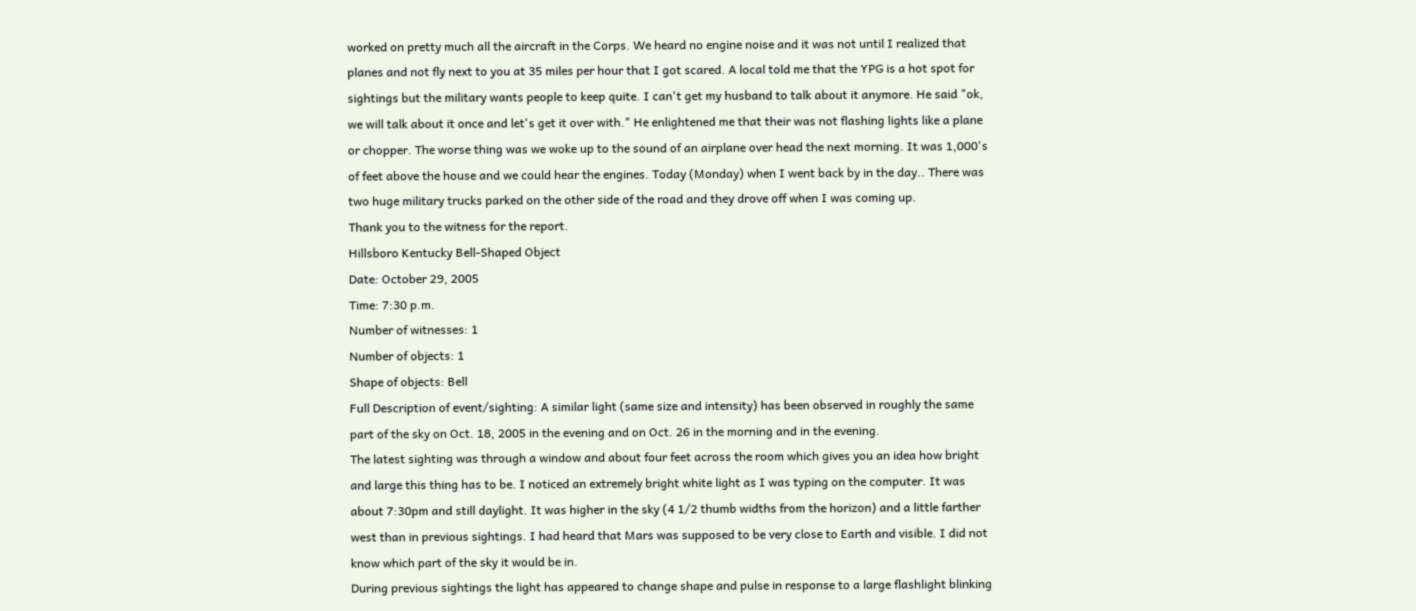worked on pretty much all the aircraft in the Corps. We heard no engine noise and it was not until I realized that planes and not fly next to you at 35 miles per hour that I got scared. A local told me that the YPG is a hot spot for sightings but the military wants people to keep quite. I can't get my husband to talk about it anymore. He said "ok, we will talk about it once and let's get it over with." He enlightened me that their was not flashing lights like a plane or chopper. The worse thing was we woke up to the sound of an airplane over head the next morning. It was 1,000's of feet above the house and we could hear the engines. Today (Monday) when I went back by in the day.. There was two huge military trucks parked on the other side of the road and they drove off when I was coming up.
Thank you to the witness for the report.
Hillsboro Kentucky Bell-Shaped Object
Date: October 29, 2005
Time: 7:30 p.m.
Number of witnesses: 1
Number of objects: 1
Shape of objects: Bell
Full Description of event/sighting: A similar light (same size and intensity) has been observed in roughly the same part of the sky on Oct. 18, 2005 in the evening and on Oct. 26 in the morning and in the evening.
The latest sighting was through a window and about four feet across the room which gives you an idea how bright and large this thing has to be. I noticed an extremely bright white light as I was typing on the computer. It was about 7:30pm and still daylight. It was higher in the sky (4 1/2 thumb widths from the horizon) and a little farther west than in previous sightings. I had heard that Mars was supposed to be very close to Earth and visible. I did not know which part of the sky it would be in.
During previous sightings the light has appeared to change shape and pulse in response to a large flashlight blinking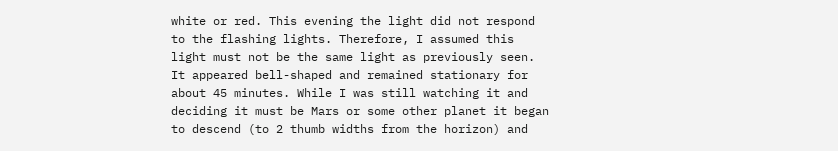white or red. This evening the light did not respond to the flashing lights. Therefore, I assumed this light must not be the same light as previously seen. It appeared bell-shaped and remained stationary for about 45 minutes. While I was still watching it and deciding it must be Mars or some other planet it began to descend (to 2 thumb widths from the horizon) and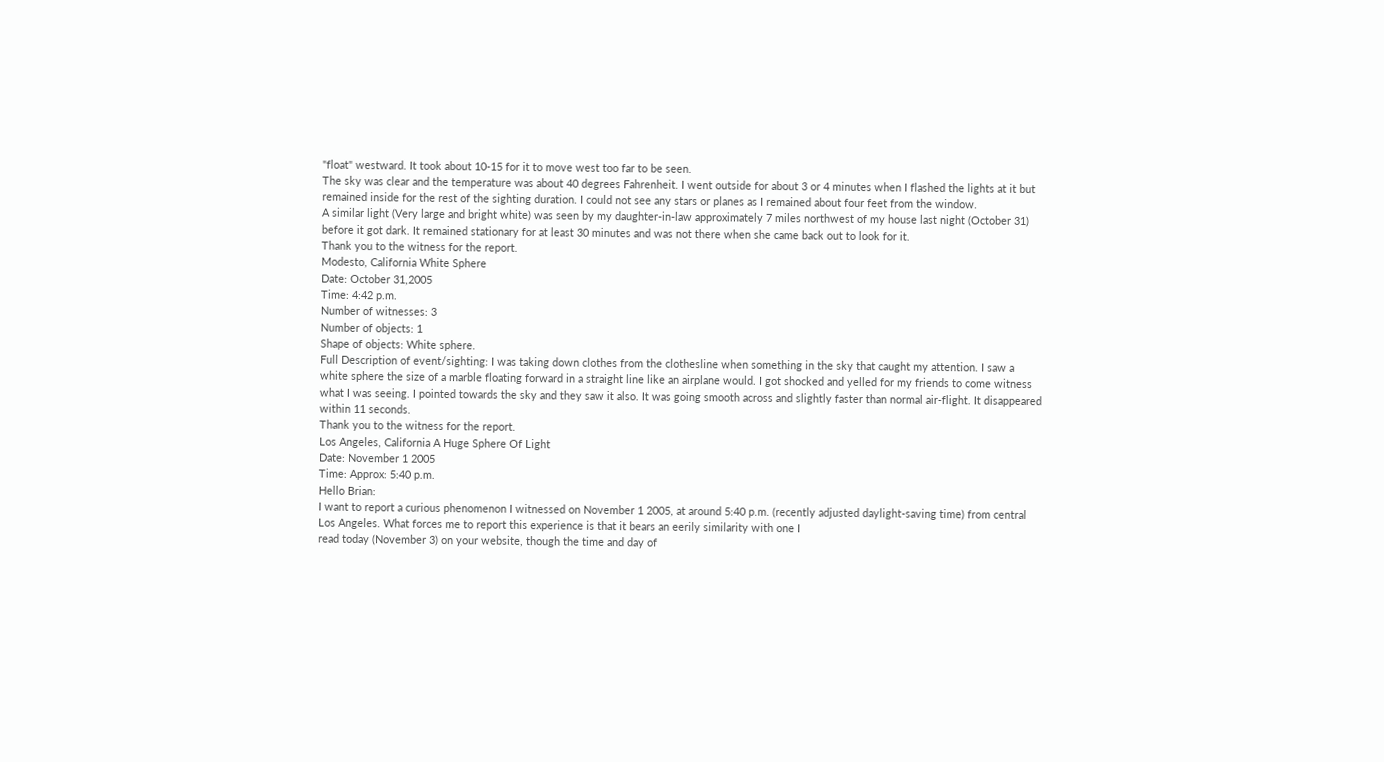"float" westward. It took about 10-15 for it to move west too far to be seen.
The sky was clear and the temperature was about 40 degrees Fahrenheit. I went outside for about 3 or 4 minutes when I flashed the lights at it but remained inside for the rest of the sighting duration. I could not see any stars or planes as I remained about four feet from the window.
A similar light (Very large and bright white) was seen by my daughter-in-law approximately 7 miles northwest of my house last night (October 31) before it got dark. It remained stationary for at least 30 minutes and was not there when she came back out to look for it.
Thank you to the witness for the report.
Modesto, California White Sphere
Date: October 31,2005
Time: 4:42 p.m.
Number of witnesses: 3
Number of objects: 1
Shape of objects: White sphere.
Full Description of event/sighting: I was taking down clothes from the clothesline when something in the sky that caught my attention. I saw a white sphere the size of a marble floating forward in a straight line like an airplane would. I got shocked and yelled for my friends to come witness what I was seeing. I pointed towards the sky and they saw it also. It was going smooth across and slightly faster than normal air-flight. It disappeared within 11 seconds.
Thank you to the witness for the report.
Los Angeles, California A Huge Sphere Of Light
Date: November 1 2005
Time: Approx: 5:40 p.m.
Hello Brian:
I want to report a curious phenomenon I witnessed on November 1 2005, at around 5:40 p.m. (recently adjusted daylight-saving time) from central Los Angeles. What forces me to report this experience is that it bears an eerily similarity with one I
read today (November 3) on your website, though the time and day of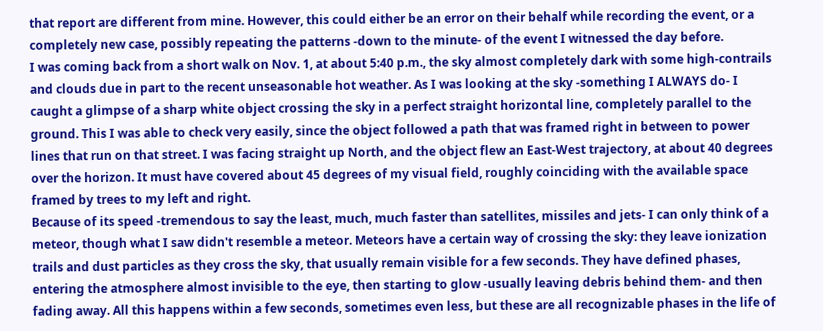that report are different from mine. However, this could either be an error on their behalf while recording the event, or a completely new case, possibly repeating the patterns -down to the minute- of the event I witnessed the day before.
I was coming back from a short walk on Nov. 1, at about 5:40 p.m., the sky almost completely dark with some high-contrails and clouds due in part to the recent unseasonable hot weather. As I was looking at the sky -something I ALWAYS do- I caught a glimpse of a sharp white object crossing the sky in a perfect straight horizontal line, completely parallel to the ground. This I was able to check very easily, since the object followed a path that was framed right in between to power lines that run on that street. I was facing straight up North, and the object flew an East-West trajectory, at about 40 degrees over the horizon. It must have covered about 45 degrees of my visual field, roughly coinciding with the available space framed by trees to my left and right.
Because of its speed -tremendous to say the least, much, much faster than satellites, missiles and jets- I can only think of a meteor, though what I saw didn't resemble a meteor. Meteors have a certain way of crossing the sky: they leave ionization trails and dust particles as they cross the sky, that usually remain visible for a few seconds. They have defined phases, entering the atmosphere almost invisible to the eye, then starting to glow -usually leaving debris behind them- and then fading away. All this happens within a few seconds, sometimes even less, but these are all recognizable phases in the life of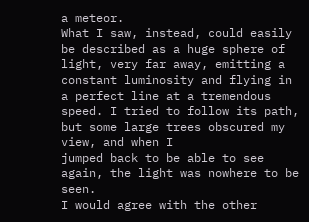a meteor.
What I saw, instead, could easily be described as a huge sphere of light, very far away, emitting a constant luminosity and flying in a perfect line at a tremendous speed. I tried to follow its path, but some large trees obscured my view, and when I
jumped back to be able to see again, the light was nowhere to be seen.
I would agree with the other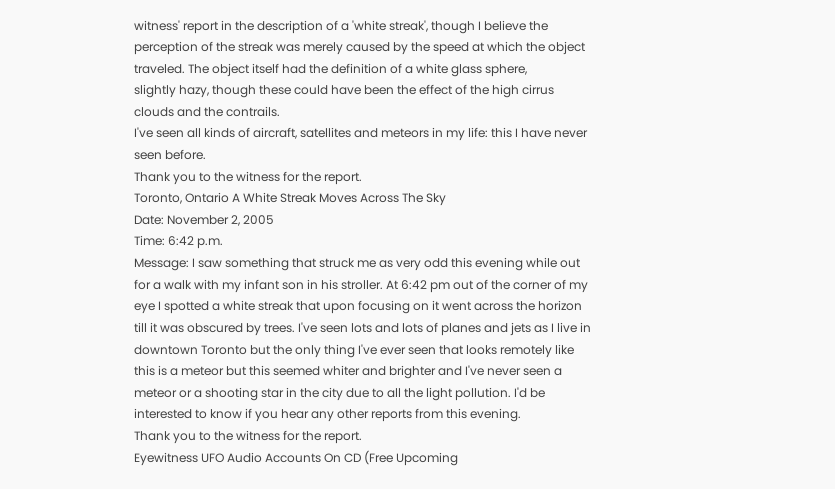witness' report in the description of a 'white streak', though I believe the perception of the streak was merely caused by the speed at which the object traveled. The object itself had the definition of a white glass sphere,
slightly hazy, though these could have been the effect of the high cirrus clouds and the contrails.
I've seen all kinds of aircraft, satellites and meteors in my life: this I have never seen before.
Thank you to the witness for the report.
Toronto, Ontario A White Streak Moves Across The Sky
Date: November 2, 2005
Time: 6:42 p.m.
Message: I saw something that struck me as very odd this evening while out for a walk with my infant son in his stroller. At 6:42 pm out of the corner of my eye I spotted a white streak that upon focusing on it went across the horizon till it was obscured by trees. I've seen lots and lots of planes and jets as I live in downtown Toronto but the only thing I've ever seen that looks remotely like this is a meteor but this seemed whiter and brighter and I've never seen a meteor or a shooting star in the city due to all the light pollution. I'd be interested to know if you hear any other reports from this evening.
Thank you to the witness for the report.
Eyewitness UFO Audio Accounts On CD (Free Upcoming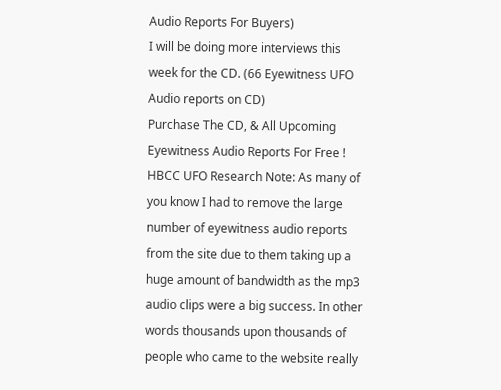Audio Reports For Buyers)
I will be doing more interviews this week for the CD. (66 Eyewitness UFO Audio reports on CD)
Purchase The CD, & All Upcoming Eyewitness Audio Reports For Free !
HBCC UFO Research Note: As many of you know I had to remove the large number of eyewitness audio reports from the site due to them taking up a huge amount of bandwidth as the mp3 audio clips were a big success. In other words thousands upon thousands of people who came to the website really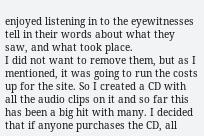enjoyed listening in to the eyewitnesses tell in their words about what they saw, and what took place.
I did not want to remove them, but as I mentioned, it was going to run the costs up for the site. So I created a CD with all the audio clips on it and so far this has been a big hit with many. I decided that if anyone purchases the CD, all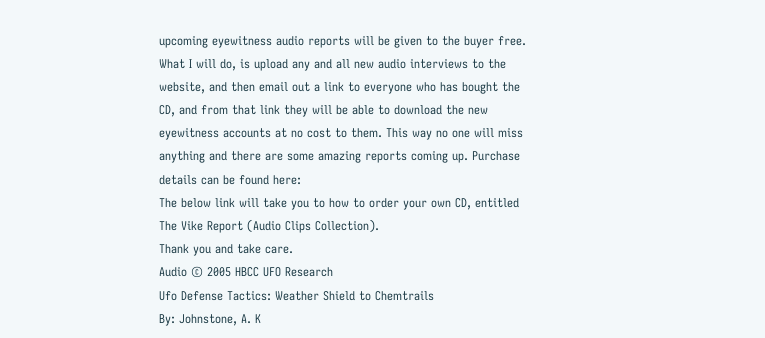upcoming eyewitness audio reports will be given to the buyer free. What I will do, is upload any and all new audio interviews to the website, and then email out a link to everyone who has bought the CD, and from that link they will be able to download the new eyewitness accounts at no cost to them. This way no one will miss anything and there are some amazing reports coming up. Purchase details can be found here:
The below link will take you to how to order your own CD, entitled The Vike Report (Audio Clips Collection).
Thank you and take care.
Audio © 2005 HBCC UFO Research
Ufo Defense Tactics: Weather Shield to Chemtrails
By: Johnstone, A. K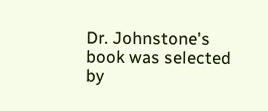Dr. Johnstone's book was selected by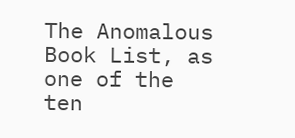The Anomalous Book List, as one of the ten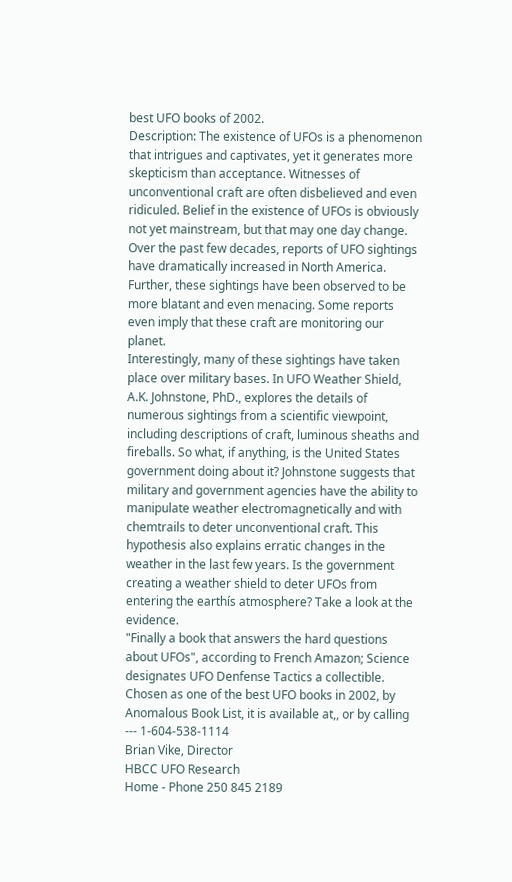best UFO books of 2002.
Description: The existence of UFOs is a phenomenon that intrigues and captivates, yet it generates more skepticism than acceptance. Witnesses of unconventional craft are often disbelieved and even ridiculed. Belief in the existence of UFOs is obviously not yet mainstream, but that may one day change. Over the past few decades, reports of UFO sightings have dramatically increased in North America. Further, these sightings have been observed to be more blatant and even menacing. Some reports even imply that these craft are monitoring our planet.
Interestingly, many of these sightings have taken place over military bases. In UFO Weather Shield, A.K. Johnstone, PhD., explores the details of numerous sightings from a scientific viewpoint, including descriptions of craft, luminous sheaths and fireballs. So what, if anything, is the United States government doing about it? Johnstone suggests that military and government agencies have the ability to manipulate weather electromagnetically and with chemtrails to deter unconventional craft. This hypothesis also explains erratic changes in the weather in the last few years. Is the government creating a weather shield to deter UFOs from entering the earthís atmosphere? Take a look at the evidence.
"Finally a book that answers the hard questions about UFOs", according to French Amazon; Science designates UFO Denfense Tactics a collectible. Chosen as one of the best UFO books in 2002, by Anomalous Book List, it is available at,, or by calling --- 1-604-538-1114
Brian Vike, Director
HBCC UFO Research
Home - Phone 250 845 2189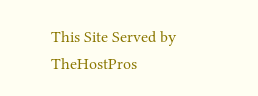This Site Served by TheHostPros